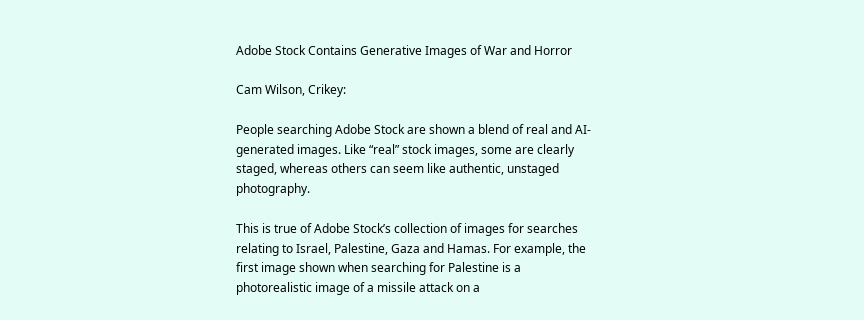Adobe Stock Contains Generative Images of War and Horror

Cam Wilson, Crikey:

People searching Adobe Stock are shown a blend of real and AI-generated images. Like “real” stock images, some are clearly staged, whereas others can seem like authentic, unstaged photography.

This is true of Adobe Stock’s collection of images for searches relating to Israel, Palestine, Gaza and Hamas. For example, the first image shown when searching for Palestine is a photorealistic image of a missile attack on a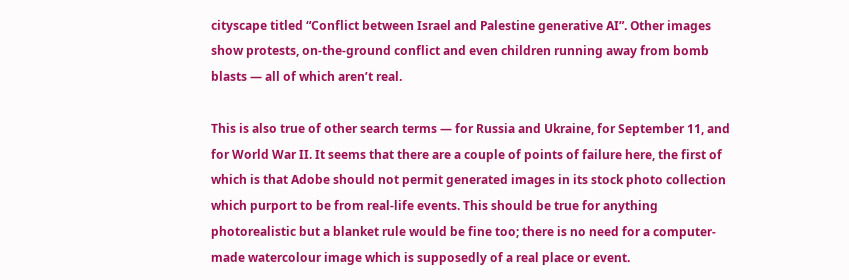cityscape titled “Conflict between Israel and Palestine generative AI”. Other images show protests, on-the-ground conflict and even children running away from bomb blasts — all of which aren’t real.

This is also true of other search terms — for Russia and Ukraine, for September 11, and for World War II. It seems that there are a couple of points of failure here, the first of which is that Adobe should not permit generated images in its stock photo collection which purport to be from real-life events. This should be true for anything photorealistic but a blanket rule would be fine too; there is no need for a computer-made watercolour image which is supposedly of a real place or event.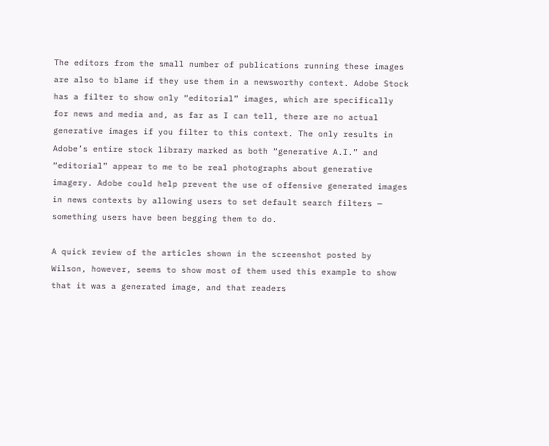The editors from the small number of publications running these images are also to blame if they use them in a newsworthy context. Adobe Stock has a filter to show only “editorial” images, which are specifically for news and media and, as far as I can tell, there are no actual generative images if you filter to this context. The only results in Adobe’s entire stock library marked as both “generative A.I.” and “editorial” appear to me to be real photographs about generative imagery. Adobe could help prevent the use of offensive generated images in news contexts by allowing users to set default search filters — something users have been begging them to do.

A quick review of the articles shown in the screenshot posted by Wilson, however, seems to show most of them used this example to show that it was a generated image, and that readers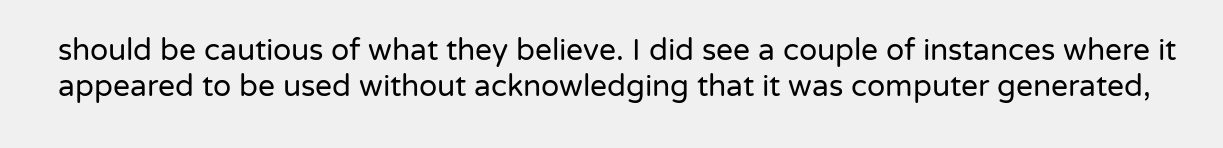should be cautious of what they believe. I did see a couple of instances where it appeared to be used without acknowledging that it was computer generated,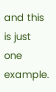and this is just one example.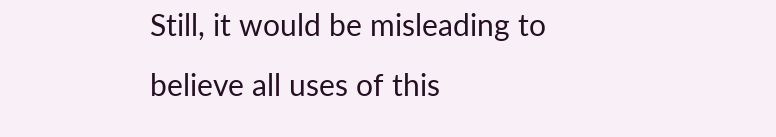Still, it would be misleading to believe all uses of this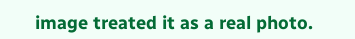image treated it as a real photo.